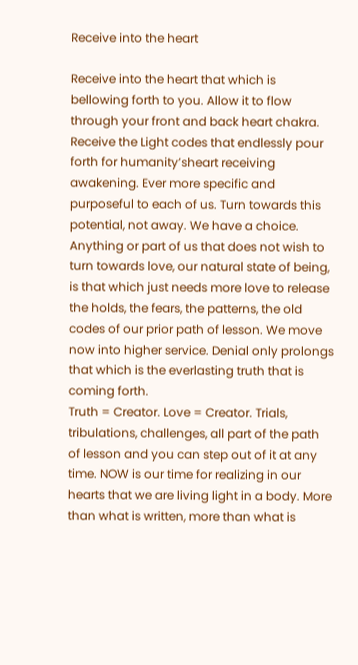Receive into the heart

Receive into the heart that which is bellowing forth to you. Allow it to flow through your front and back heart chakra. Receive the Light codes that endlessly pour forth for humanity’sheart receiving awakening. Ever more specific and purposeful to each of us. Turn towards this potential, not away. We have a choice. Anything or part of us that does not wish to turn towards love, our natural state of being, is that which just needs more love to release the holds, the fears, the patterns, the old codes of our prior path of lesson. We move now into higher service. Denial only prolongs that which is the everlasting truth that is coming forth.
Truth = Creator. Love = Creator. Trials, tribulations, challenges, all part of the path of lesson and you can step out of it at any time. NOW is our time for realizing in our hearts that we are living light in a body. More than what is written, more than what is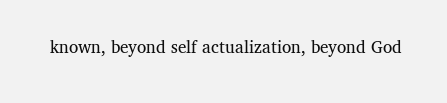known, beyond self actualization, beyond God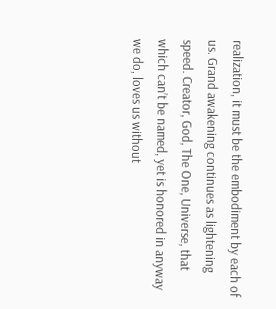realization, it must be the embodiment by each of us. Grand awakening continues as lightening speed. Creator, God, The One, Universe, that which can’t be named, yet is honored in anyway we do, loves us without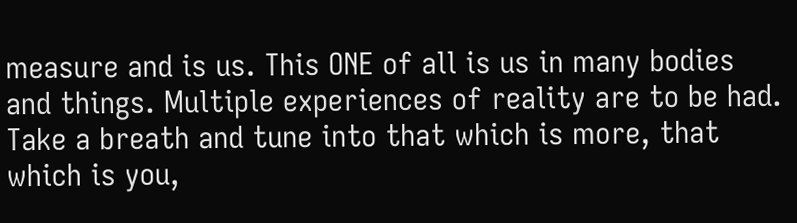measure and is us. This ONE of all is us in many bodies and things. Multiple experiences of reality are to be had. Take a breath and tune into that which is more, that which is you,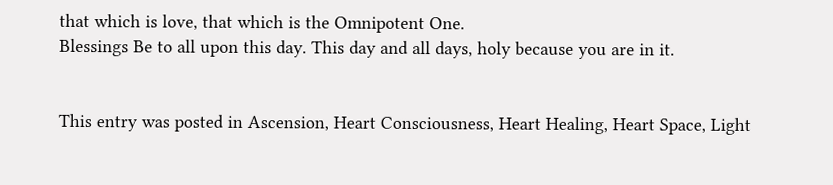that which is love, that which is the Omnipotent One.
Blessings Be to all upon this day. This day and all days, holy because you are in it.


This entry was posted in Ascension, Heart Consciousness, Heart Healing, Heart Space, Light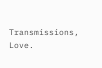Transmissions, Love.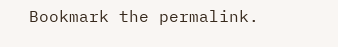Bookmark the permalink.